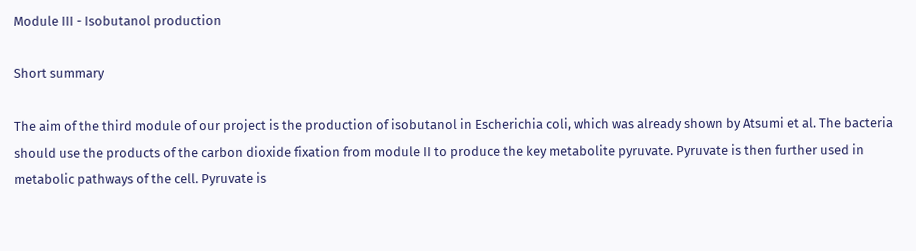Module III - Isobutanol production

Short summary

The aim of the third module of our project is the production of isobutanol in Escherichia coli, which was already shown by Atsumi et al. The bacteria should use the products of the carbon dioxide fixation from module II to produce the key metabolite pyruvate. Pyruvate is then further used in metabolic pathways of the cell. Pyruvate is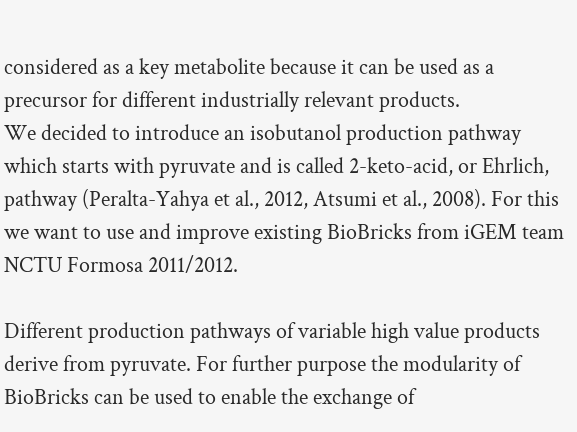considered as a key metabolite because it can be used as a precursor for different industrially relevant products.
We decided to introduce an isobutanol production pathway which starts with pyruvate and is called 2-keto-acid, or Ehrlich, pathway (Peralta-Yahya et al., 2012, Atsumi et al., 2008). For this we want to use and improve existing BioBricks from iGEM team NCTU Formosa 2011/2012.

Different production pathways of variable high value products derive from pyruvate. For further purpose the modularity of BioBricks can be used to enable the exchange of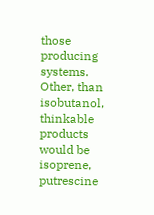those producing systems. Other, than isobutanol, thinkable products would be isoprene, putrescine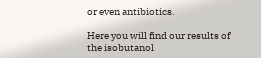or even antibiotics.

Here you will find our results of the isobutanol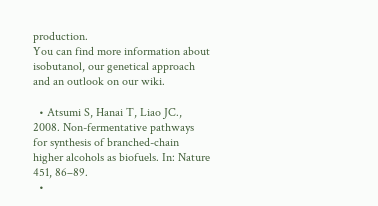production.
You can find more information about isobutanol, our genetical approach and an outlook on our wiki.

  • Atsumi S, Hanai T, Liao JC., 2008. Non-fermentative pathways for synthesis of branched-chain higher alcohols as biofuels. In: Nature 451, 86–89.
  •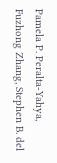Pamela P. Peralta-Yahya, Fuzhong Zhang, Stephen B. del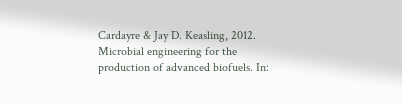Cardayre & Jay D. Keasling, 2012. Microbial engineering for the production of advanced biofuels. In: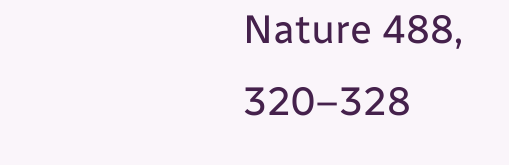Nature 488, 320–328